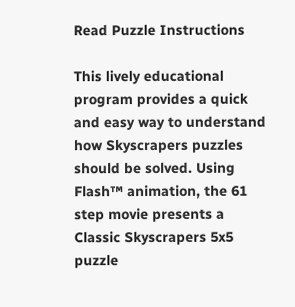Read Puzzle Instructions

This lively educational program provides a quick and easy way to understand how Skyscrapers puzzles should be solved. Using Flash™ animation, the 61 step movie presents a Classic Skyscrapers 5x5 puzzle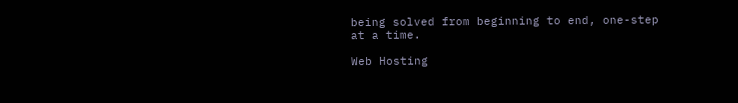being solved from beginning to end, one-step at a time.

Web Hosting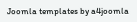Joomla templates by a4joomla